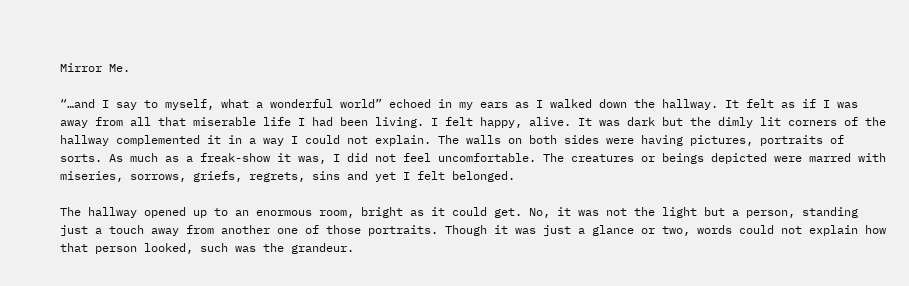Mirror Me.

“…and I say to myself, what a wonderful world” echoed in my ears as I walked down the hallway. It felt as if I was away from all that miserable life I had been living. I felt happy, alive. It was dark but the dimly lit corners of the hallway complemented it in a way I could not explain. The walls on both sides were having pictures, portraits of sorts. As much as a freak-show it was, I did not feel uncomfortable. The creatures or beings depicted were marred with miseries, sorrows, griefs, regrets, sins and yet I felt belonged.

The hallway opened up to an enormous room, bright as it could get. No, it was not the light but a person, standing just a touch away from another one of those portraits. Though it was just a glance or two, words could not explain how that person looked, such was the grandeur.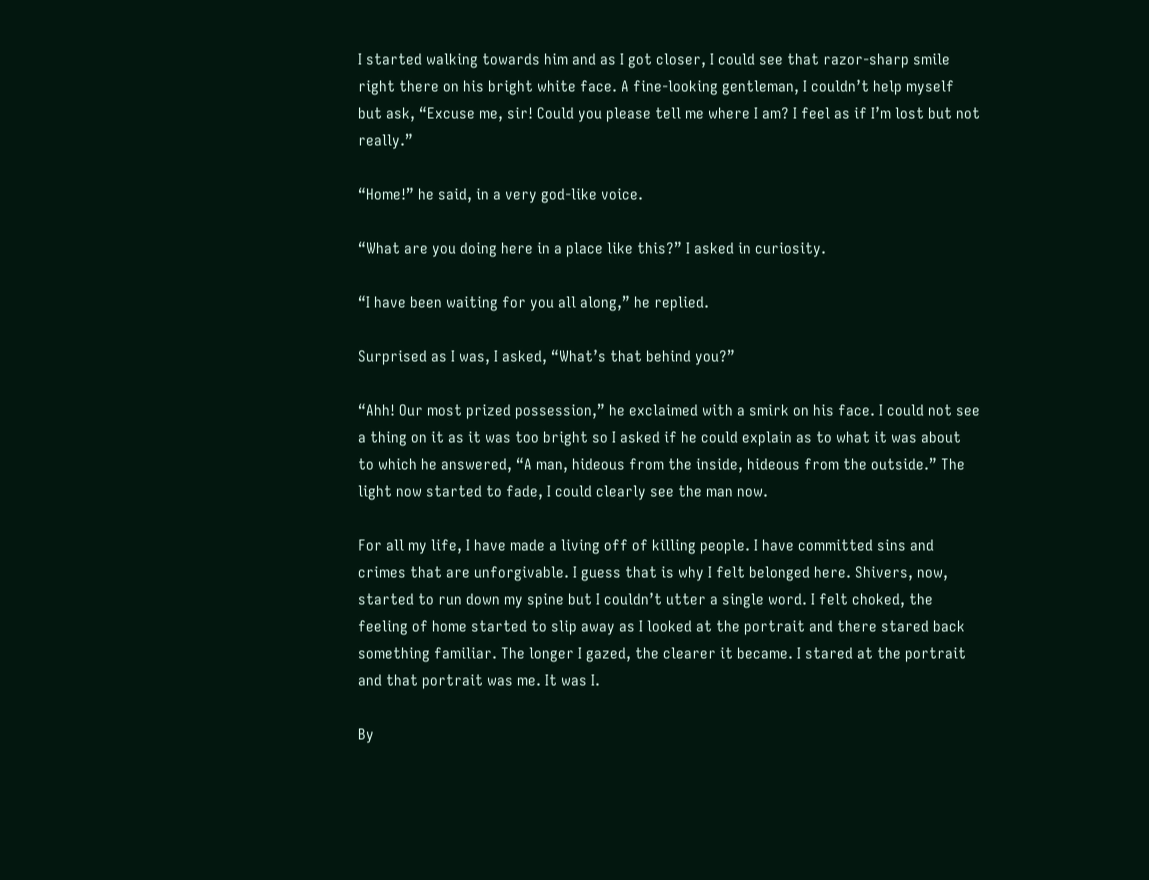I started walking towards him and as I got closer, I could see that razor-sharp smile right there on his bright white face. A fine-looking gentleman, I couldn’t help myself but ask, “Excuse me, sir! Could you please tell me where I am? I feel as if I’m lost but not really.”

“Home!” he said, in a very god-like voice.

“What are you doing here in a place like this?” I asked in curiosity.

“I have been waiting for you all along,” he replied.

Surprised as I was, I asked, “What’s that behind you?”

“Ahh! Our most prized possession,” he exclaimed with a smirk on his face. I could not see a thing on it as it was too bright so I asked if he could explain as to what it was about to which he answered, “A man, hideous from the inside, hideous from the outside.” The light now started to fade, I could clearly see the man now.

For all my life, I have made a living off of killing people. I have committed sins and crimes that are unforgivable. I guess that is why I felt belonged here. Shivers, now, started to run down my spine but I couldn’t utter a single word. I felt choked, the feeling of home started to slip away as I looked at the portrait and there stared back something familiar. The longer I gazed, the clearer it became. I stared at the portrait and that portrait was me. It was I.

By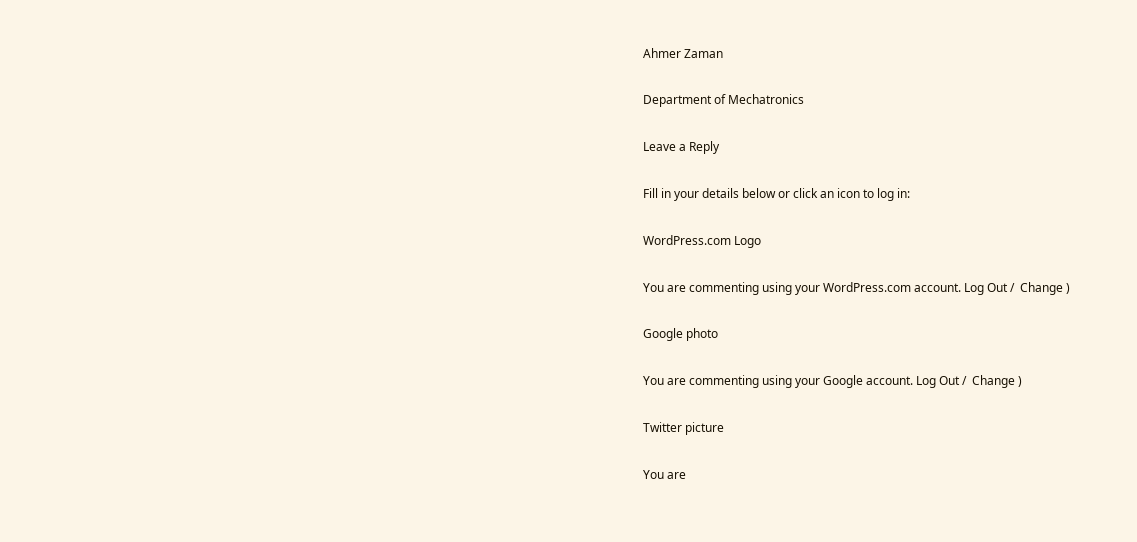Ahmer Zaman

Department of Mechatronics

Leave a Reply

Fill in your details below or click an icon to log in:

WordPress.com Logo

You are commenting using your WordPress.com account. Log Out /  Change )

Google photo

You are commenting using your Google account. Log Out /  Change )

Twitter picture

You are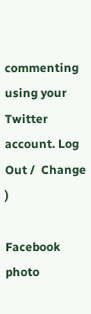commenting using your Twitter account. Log Out /  Change )

Facebook photo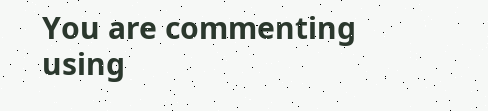You are commenting using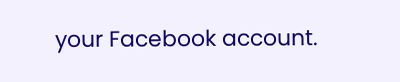your Facebook account.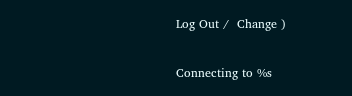Log Out /  Change )

Connecting to %s